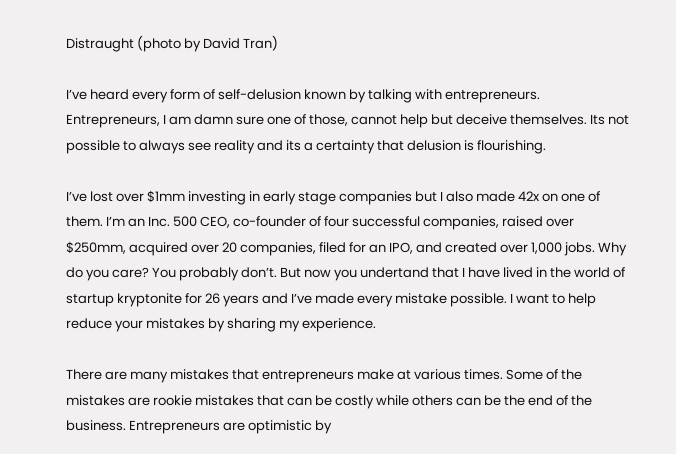Distraught (photo by David Tran)

I’ve heard every form of self-delusion known by talking with entrepreneurs. Entrepreneurs, I am damn sure one of those, cannot help but deceive themselves. Its not possible to always see reality and its a certainty that delusion is flourishing.

I’ve lost over $1mm investing in early stage companies but I also made 42x on one of them. I’m an Inc. 500 CEO, co-founder of four successful companies, raised over $250mm, acquired over 20 companies, filed for an IPO, and created over 1,000 jobs. Why do you care? You probably don’t. But now you undertand that I have lived in the world of startup kryptonite for 26 years and I’ve made every mistake possible. I want to help reduce your mistakes by sharing my experience.

There are many mistakes that entrepreneurs make at various times. Some of the mistakes are rookie mistakes that can be costly while others can be the end of the business. Entrepreneurs are optimistic by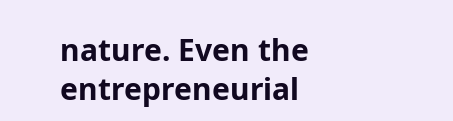nature. Even the entrepreneurial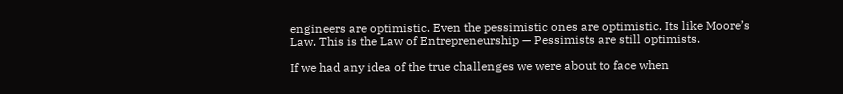engineers are optimistic. Even the pessimistic ones are optimistic. Its like Moore’s Law. This is the Law of Entrepreneurship — Pessimists are still optimists.

If we had any idea of the true challenges we were about to face when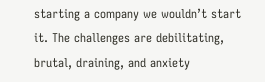starting a company we wouldn’t start it. The challenges are debilitating, brutal, draining, and anxiety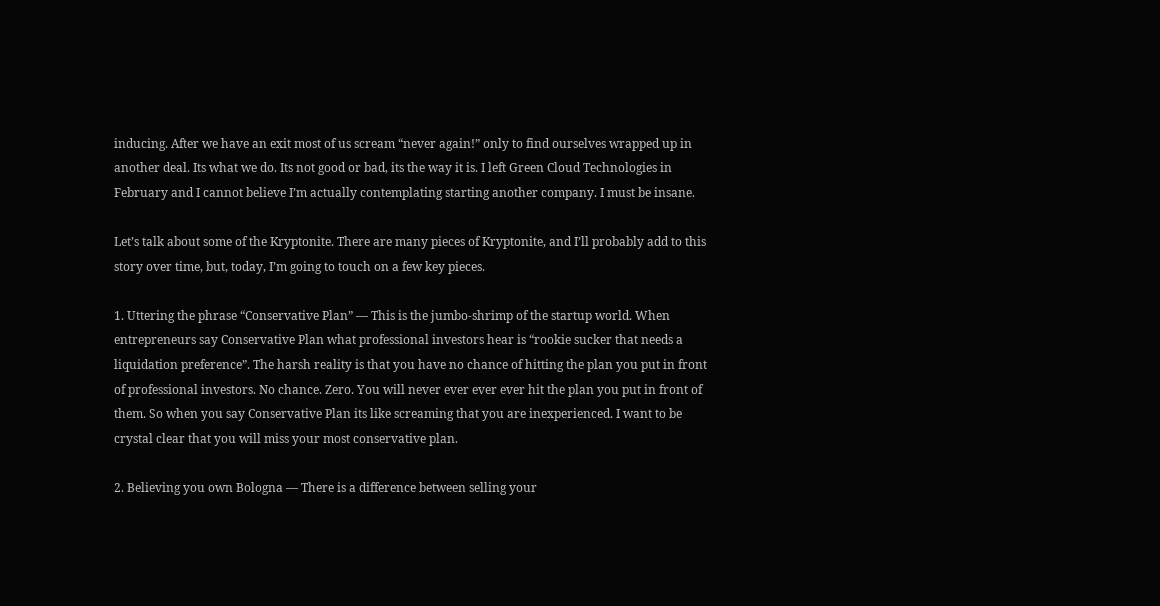inducing. After we have an exit most of us scream “never again!” only to find ourselves wrapped up in another deal. Its what we do. Its not good or bad, its the way it is. I left Green Cloud Technologies in February and I cannot believe I’m actually contemplating starting another company. I must be insane.

Let’s talk about some of the Kryptonite. There are many pieces of Kryptonite, and I’ll probably add to this story over time, but, today, I’m going to touch on a few key pieces.

1. Uttering the phrase “Conservative Plan” — This is the jumbo-shrimp of the startup world. When entrepreneurs say Conservative Plan what professional investors hear is “rookie sucker that needs a liquidation preference”. The harsh reality is that you have no chance of hitting the plan you put in front of professional investors. No chance. Zero. You will never ever ever ever hit the plan you put in front of them. So when you say Conservative Plan its like screaming that you are inexperienced. I want to be crystal clear that you will miss your most conservative plan.

2. Believing you own Bologna — There is a difference between selling your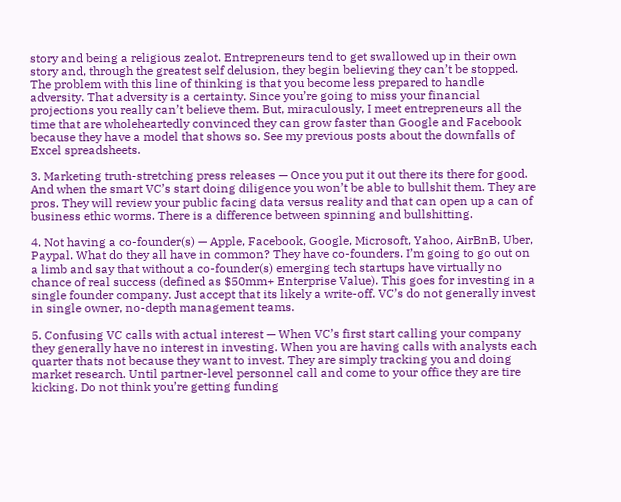story and being a religious zealot. Entrepreneurs tend to get swallowed up in their own story and, through the greatest self delusion, they begin believing they can’t be stopped. The problem with this line of thinking is that you become less prepared to handle adversity. That adversity is a certainty. Since you’re going to miss your financial projections you really can’t believe them. But, miraculously, I meet entrepreneurs all the time that are wholeheartedly convinced they can grow faster than Google and Facebook because they have a model that shows so. See my previous posts about the downfalls of Excel spreadsheets.

3. Marketing truth-stretching press releases — Once you put it out there its there for good. And when the smart VC’s start doing diligence you won’t be able to bullshit them. They are pros. They will review your public facing data versus reality and that can open up a can of business ethic worms. There is a difference between spinning and bullshitting.

4. Not having a co-founder(s) — Apple, Facebook, Google, Microsoft, Yahoo, AirBnB, Uber, Paypal. What do they all have in common? They have co-founders. I’m going to go out on a limb and say that without a co-founder(s) emerging tech startups have virtually no chance of real success (defined as $50mm+ Enterprise Value). This goes for investing in a single founder company. Just accept that its likely a write-off. VC’s do not generally invest in single owner, no-depth management teams.

5. Confusing VC calls with actual interest — When VC’s first start calling your company they generally have no interest in investing. When you are having calls with analysts each quarter thats not because they want to invest. They are simply tracking you and doing market research. Until partner-level personnel call and come to your office they are tire kicking. Do not think you’re getting funding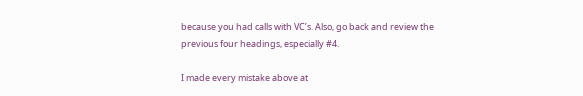because you had calls with VC’s. Also, go back and review the previous four headings, especially #4.

I made every mistake above at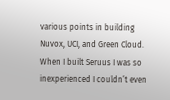various points in building Nuvox, UCI, and Green Cloud. When I built Seruus I was so inexperienced I couldn’t even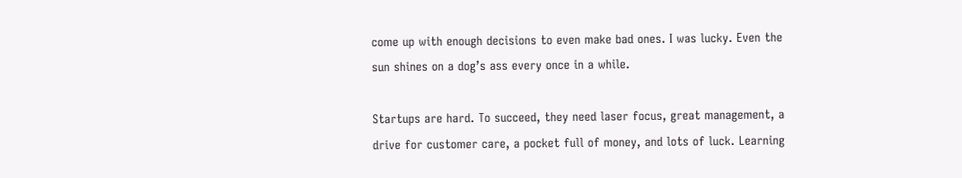come up with enough decisions to even make bad ones. I was lucky. Even the sun shines on a dog’s ass every once in a while.

Startups are hard. To succeed, they need laser focus, great management, a drive for customer care, a pocket full of money, and lots of luck. Learning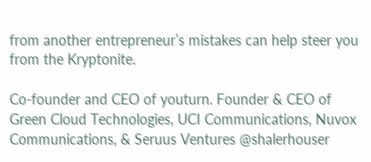from another entrepreneur’s mistakes can help steer you from the Kryptonite.

Co-founder and CEO of youturn. Founder & CEO of Green Cloud Technologies, UCI Communications, Nuvox Communications, & Seruus Ventures @shalerhouser